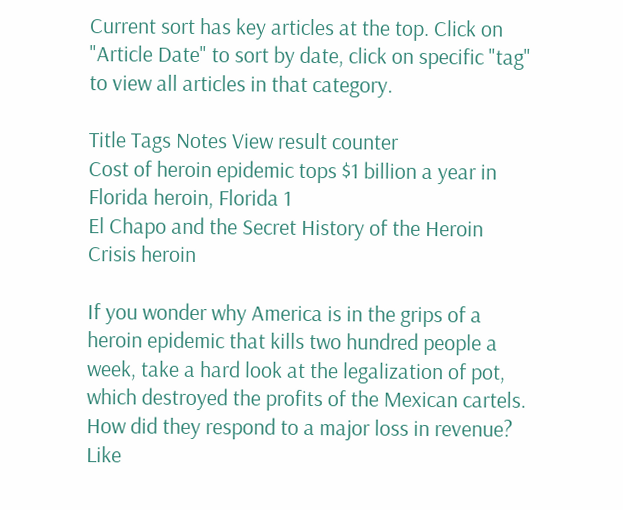Current sort has key articles at the top. Click on "Article Date" to sort by date, click on specific "tag" to view all articles in that category.

Title Tags Notes View result counter
Cost of heroin epidemic tops $1 billion a year in Florida heroin, Florida 1
El Chapo and the Secret History of the Heroin Crisis heroin

If you wonder why America is in the grips of a heroin epidemic that kills two hundred people a week, take a hard look at the legalization of pot, which destroyed the profits of the Mexican cartels. How did they respond to a major loss in revenue? Like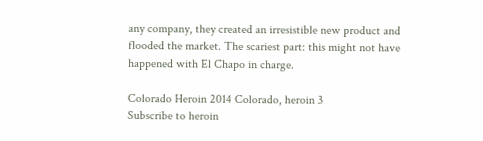any company, they created an irresistible new product and flooded the market. The scariest part: this might not have happened with El Chapo in charge.

Colorado Heroin 2014 Colorado, heroin 3
Subscribe to heroin